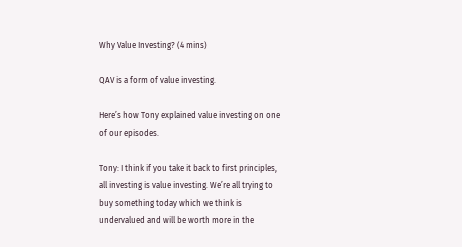Why Value Investing? (4 mins)

QAV is a form of value investing.

Here’s how Tony explained value investing on one of our episodes.

Tony: I think if you take it back to first principles, all investing is value investing. We’re all trying to buy something today which we think is undervalued and will be worth more in the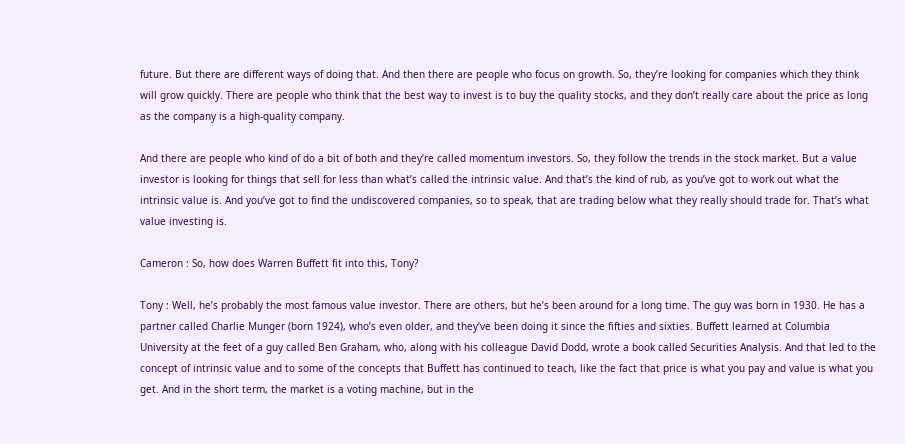future. But there are different ways of doing that. And then there are people who focus on growth. So, they’re looking for companies which they think will grow quickly. There are people who think that the best way to invest is to buy the quality stocks, and they don’t really care about the price as long as the company is a high-quality company.

And there are people who kind of do a bit of both and they’re called momentum investors. So, they follow the trends in the stock market. But a value investor is looking for things that sell for less than what’s called the intrinsic value. And that’s the kind of rub, as you’ve got to work out what the intrinsic value is. And you’ve got to find the undiscovered companies, so to speak, that are trading below what they really should trade for. That’s what value investing is.

Cameron : So, how does Warren Buffett fit into this, Tony?

Tony : Well, he’s probably the most famous value investor. There are others, but he’s been around for a long time. The guy was born in 1930. He has a partner called Charlie Munger (born 1924), who’s even older, and they’ve been doing it since the fifties and sixties. Buffett learned at Columbia University at the feet of a guy called Ben Graham, who, along with his colleague David Dodd, wrote a book called Securities Analysis. And that led to the concept of intrinsic value and to some of the concepts that Buffett has continued to teach, like the fact that price is what you pay and value is what you get. And in the short term, the market is a voting machine, but in the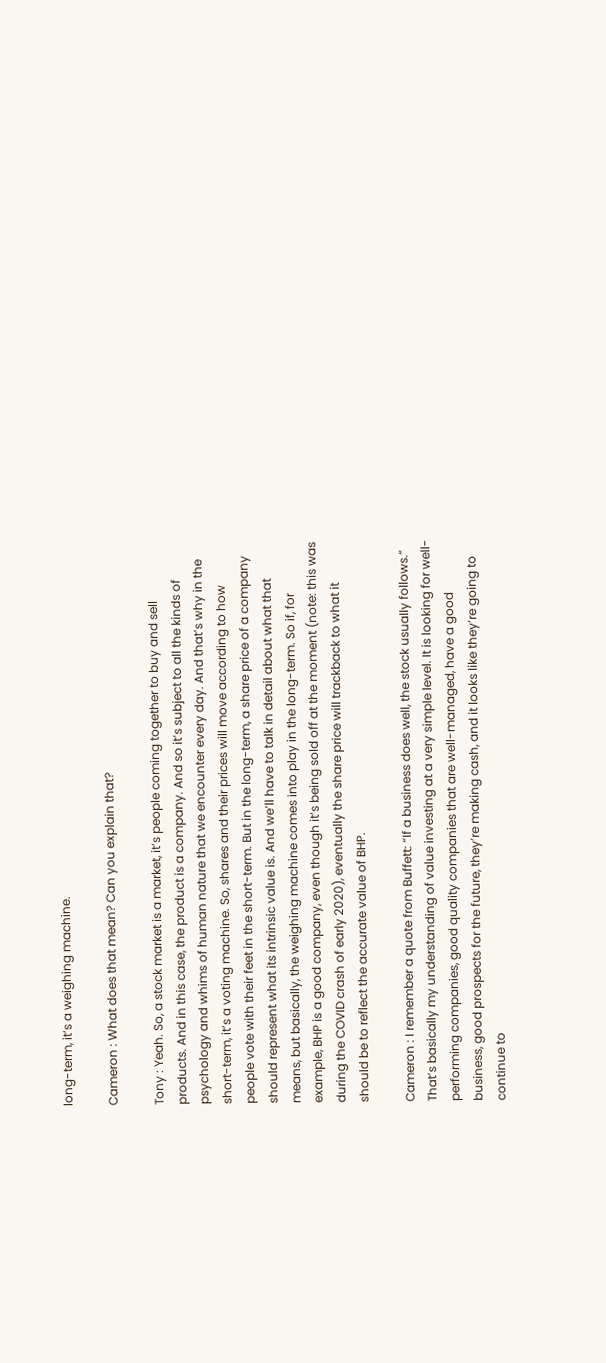long-term, it’s a weighing machine.

Cameron : What does that mean? Can you explain that?

Tony : Yeah. So, a stock market is a market, it’s people coming together to buy and sell products. And in this case, the product is a company. And so it’s subject to all the kinds of psychology and whims of human nature that we encounter every day. And that’s why in the short-term, it’s a voting machine. So, shares and their prices will move according to how people vote with their feet in the short-term. But in the long-term, a share price of a company should represent what its intrinsic value is. And we’ll have to talk in detail about what that means, but basically, the weighing machine comes into play in the long-term. So if, for example, BHP is a good company, even though it’s being sold off at the moment (note: this was during the COVID crash of early 2020), eventually the share price will trackback to what it should be to reflect the accurate value of BHP.

Cameron : I remember a quote from Buffett: “If a business does well, the stock usually follows.” That’s basically my understanding of value investing at a very simple level. It is looking for well-performing companies, good quality companies that are well-managed, have a good business, good prospects for the future, they’re making cash, and it looks like they’re going to continue to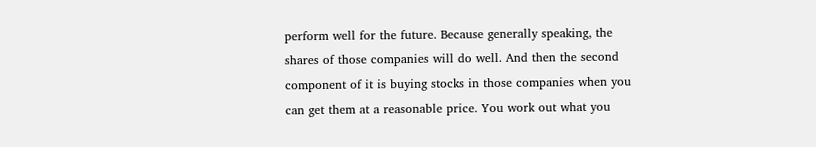perform well for the future. Because generally speaking, the shares of those companies will do well. And then the second component of it is buying stocks in those companies when you can get them at a reasonable price. You work out what you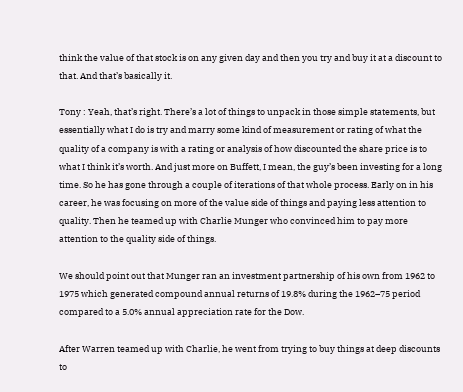think the value of that stock is on any given day and then you try and buy it at a discount to that. And that’s basically it.

Tony : Yeah, that’s right. There’s a lot of things to unpack in those simple statements, but essentially what I do is try and marry some kind of measurement or rating of what the quality of a company is with a rating or analysis of how discounted the share price is to what I think it’s worth. And just more on Buffett, I mean, the guy’s been investing for a long time. So he has gone through a couple of iterations of that whole process. Early on in his career, he was focusing on more of the value side of things and paying less attention to quality. Then he teamed up with Charlie Munger who convinced him to pay more attention to the quality side of things.

We should point out that Munger ran an investment partnership of his own from 1962 to 1975 which generated compound annual returns of 19.8% during the 1962–75 period compared to a 5.0% annual appreciation rate for the Dow.

After Warren teamed up with Charlie, he went from trying to buy things at deep discounts to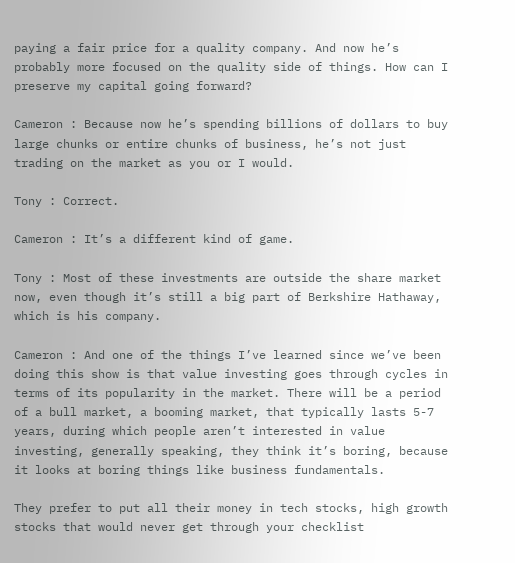paying a fair price for a quality company. And now he’s probably more focused on the quality side of things. How can I preserve my capital going forward?

Cameron : Because now he’s spending billions of dollars to buy large chunks or entire chunks of business, he’s not just trading on the market as you or I would.

Tony : Correct.

Cameron : It’s a different kind of game.

Tony : Most of these investments are outside the share market now, even though it’s still a big part of Berkshire Hathaway, which is his company.

Cameron : And one of the things I’ve learned since we’ve been doing this show is that value investing goes through cycles in terms of its popularity in the market. There will be a period of a bull market, a booming market, that typically lasts 5-7 years, during which people aren’t interested in value investing, generally speaking, they think it’s boring, because it looks at boring things like business fundamentals.

They prefer to put all their money in tech stocks, high growth stocks that would never get through your checklist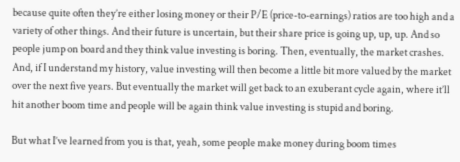because quite often they’re either losing money or their P/E (price-to-earnings) ratios are too high and a variety of other things. And their future is uncertain, but their share price is going up, up, up. And so people jump on board and they think value investing is boring. Then, eventually, the market crashes. And, if I understand my history, value investing will then become a little bit more valued by the market over the next five years. But eventually the market will get back to an exuberant cycle again, where it’ll hit another boom time and people will be again think value investing is stupid and boring.

But what I’ve learned from you is that, yeah, some people make money during boom times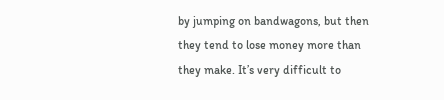by jumping on bandwagons, but then they tend to lose money more than they make. It’s very difficult to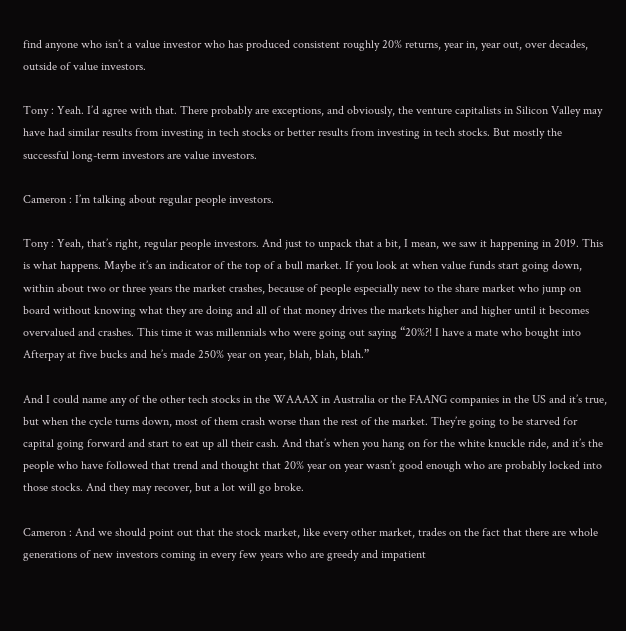find anyone who isn’t a value investor who has produced consistent roughly 20% returns, year in, year out, over decades, outside of value investors.

Tony : Yeah. I’d agree with that. There probably are exceptions, and obviously, the venture capitalists in Silicon Valley may have had similar results from investing in tech stocks or better results from investing in tech stocks. But mostly the successful long-term investors are value investors.

Cameron : I’m talking about regular people investors.

Tony : Yeah, that’s right, regular people investors. And just to unpack that a bit, I mean, we saw it happening in 2019. This is what happens. Maybe it’s an indicator of the top of a bull market. If you look at when value funds start going down, within about two or three years the market crashes, because of people especially new to the share market who jump on board without knowing what they are doing and all of that money drives the markets higher and higher until it becomes overvalued and crashes. This time it was millennials who were going out saying “20%?! I have a mate who bought into Afterpay at five bucks and he’s made 250% year on year, blah, blah, blah.”

And I could name any of the other tech stocks in the WAAAX in Australia or the FAANG companies in the US and it’s true, but when the cycle turns down, most of them crash worse than the rest of the market. They’re going to be starved for capital going forward and start to eat up all their cash. And that’s when you hang on for the white knuckle ride, and it’s the people who have followed that trend and thought that 20% year on year wasn’t good enough who are probably locked into those stocks. And they may recover, but a lot will go broke.

Cameron : And we should point out that the stock market, like every other market, trades on the fact that there are whole generations of new investors coming in every few years who are greedy and impatient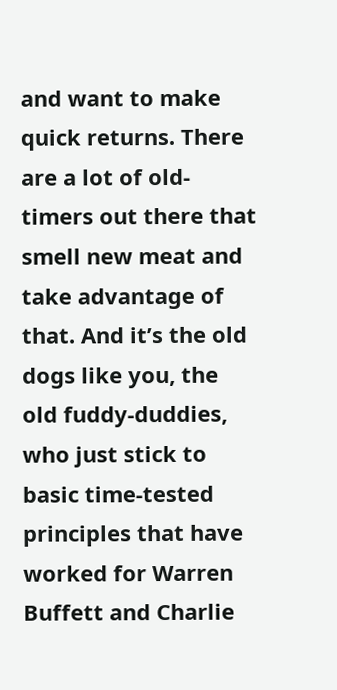and want to make quick returns. There are a lot of old-timers out there that smell new meat and take advantage of that. And it’s the old dogs like you, the old fuddy-duddies, who just stick to basic time-tested principles that have worked for Warren Buffett and Charlie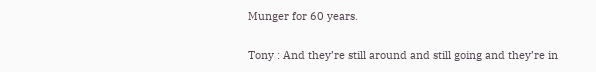Munger for 60 years.

Tony : And they’re still around and still going and they’re in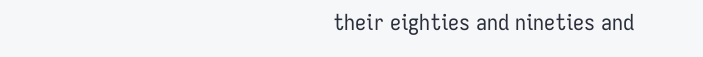their eighties and nineties and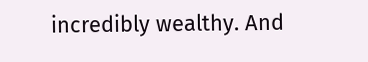incredibly wealthy. And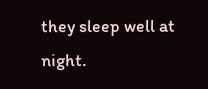they sleep well at night.